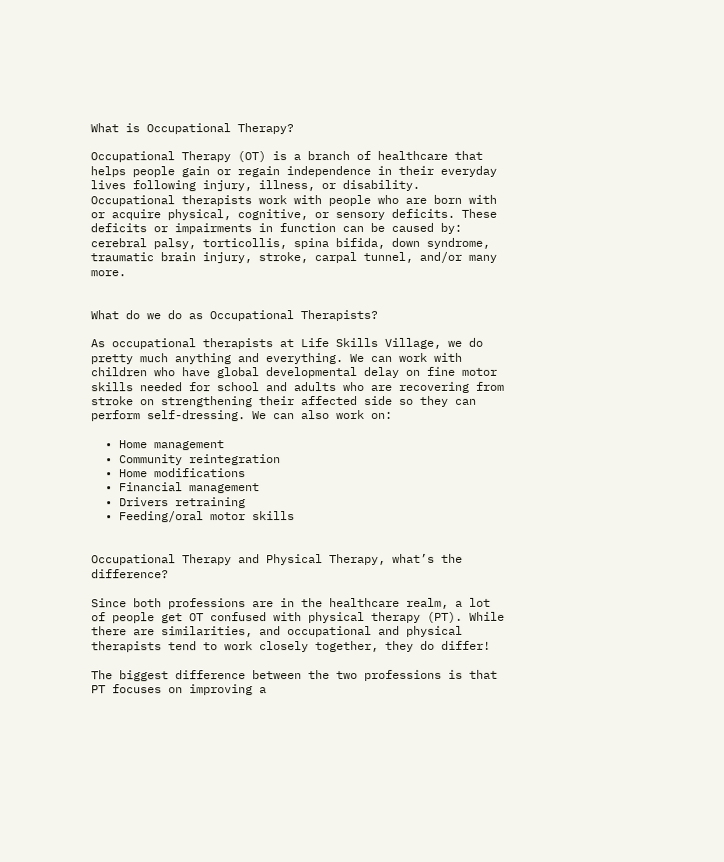What is Occupational Therapy?

Occupational Therapy (OT) is a branch of healthcare that helps people gain or regain independence in their everyday lives following injury, illness, or disability. Occupational therapists work with people who are born with or acquire physical, cognitive, or sensory deficits. These deficits or impairments in function can be caused by: cerebral palsy, torticollis, spina bifida, down syndrome, traumatic brain injury, stroke, carpal tunnel, and/or many more.


What do we do as Occupational Therapists?

As occupational therapists at Life Skills Village, we do pretty much anything and everything. We can work with children who have global developmental delay on fine motor skills needed for school and adults who are recovering from stroke on strengthening their affected side so they can perform self-dressing. We can also work on:

  • Home management
  • Community reintegration
  • Home modifications
  • Financial management
  • Drivers retraining
  • Feeding/oral motor skills


Occupational Therapy and Physical Therapy, what’s the difference?

Since both professions are in the healthcare realm, a lot of people get OT confused with physical therapy (PT). While there are similarities, and occupational and physical therapists tend to work closely together, they do differ!

The biggest difference between the two professions is that PT focuses on improving a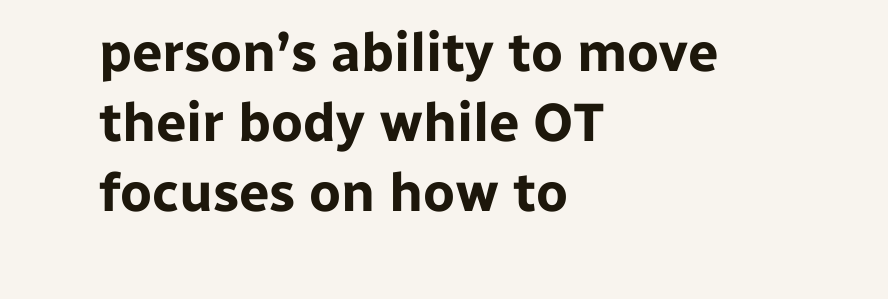person’s ability to move their body while OT focuses on how to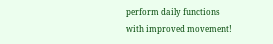perform daily functions with improved movement!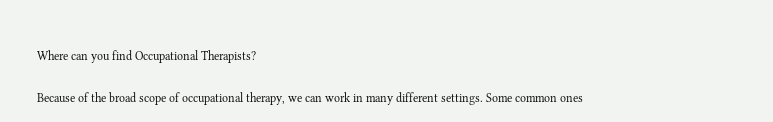Where can you find Occupational Therapists?

Because of the broad scope of occupational therapy, we can work in many different settings. Some common ones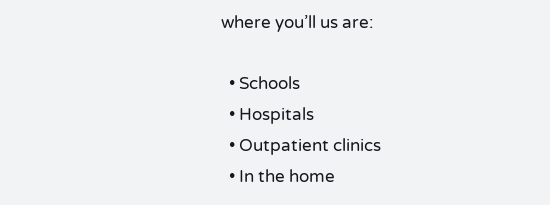where you’ll us are:

  • Schools
  • Hospitals
  • Outpatient clinics
  • In the home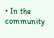• In the community